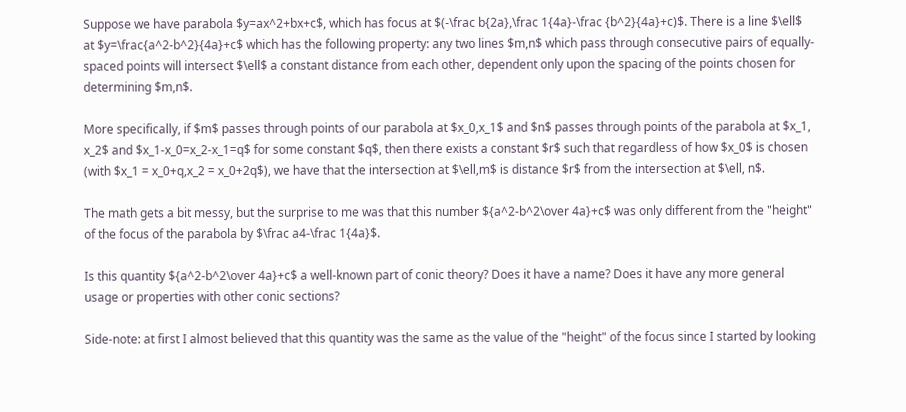Suppose we have parabola $y=ax^2+bx+c$, which has focus at $(-\frac b{2a},\frac 1{4a}-\frac {b^2}{4a}+c)$. There is a line $\ell$ at $y=\frac{a^2-b^2}{4a}+c$ which has the following property: any two lines $m,n$ which pass through consecutive pairs of equally-spaced points will intersect $\ell$ a constant distance from each other, dependent only upon the spacing of the points chosen for determining $m,n$.

More specifically, if $m$ passes through points of our parabola at $x_0,x_1$ and $n$ passes through points of the parabola at $x_1, x_2$ and $x_1-x_0=x_2-x_1=q$ for some constant $q$, then there exists a constant $r$ such that regardless of how $x_0$ is chosen (with $x_1 = x_0+q,x_2 = x_0+2q$), we have that the intersection at $\ell,m$ is distance $r$ from the intersection at $\ell, n$.

The math gets a bit messy, but the surprise to me was that this number ${a^2-b^2\over 4a}+c$ was only different from the "height" of the focus of the parabola by $\frac a4-\frac 1{4a}$.

Is this quantity ${a^2-b^2\over 4a}+c$ a well-known part of conic theory? Does it have a name? Does it have any more general usage or properties with other conic sections?

Side-note: at first I almost believed that this quantity was the same as the value of the "height" of the focus since I started by looking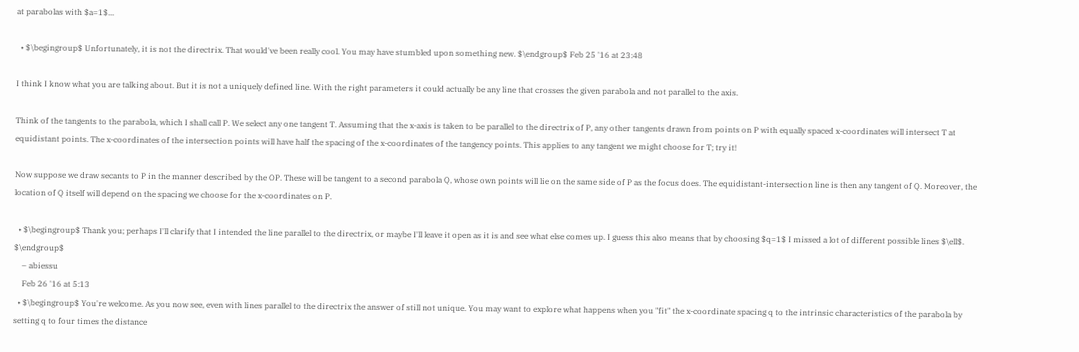at parabolas with $a=1$...

  • $\begingroup$ Unfortunately, it is not the directrix. That would've been really cool. You may have stumbled upon something new. $\endgroup$ Feb 25 '16 at 23:48

I think I know what you are talking about. But it is not a uniquely defined line. With the right parameters it could actually be any line that crosses the given parabola and not parallel to the axis.

Think of the tangents to the parabola, which I shall call P. We select any one tangent T. Assuming that the x-axis is taken to be parallel to the directrix of P, any other tangents drawn from points on P with equally spaced x-coordinates will intersect T at equidistant points. The x-coordinates of the intersection points will have half the spacing of the x-coordinates of the tangency points. This applies to any tangent we might choose for T; try it!

Now suppose we draw secants to P in the manner described by the OP. These will be tangent to a second parabola Q, whose own points will lie on the same side of P as the focus does. The equidistant-intersection line is then any tangent of Q. Moreover, the location of Q itself will depend on the spacing we choose for the x-coordinates on P.

  • $\begingroup$ Thank you; perhaps I'll clarify that I intended the line parallel to the directrix, or maybe I'll leave it open as it is and see what else comes up. I guess this also means that by choosing $q=1$ I missed a lot of different possible lines $\ell$. $\endgroup$
    – abiessu
    Feb 26 '16 at 5:13
  • $\begingroup$ You're welcome. As you now see, even with lines parallel to the directrix the answer of still not unique. You may want to explore what happens when you "fit" the x-coordinate spacing q to the intrinsic characteristics of the parabola by setting q to four times the distance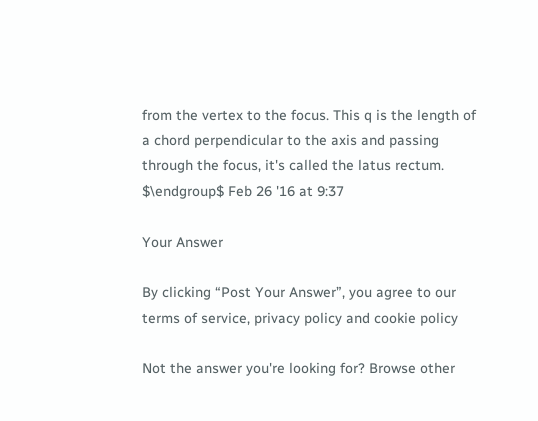from the vertex to the focus. This q is the length of a chord perpendicular to the axis and passing through the focus, it's called the latus rectum. $\endgroup$ Feb 26 '16 at 9:37

Your Answer

By clicking “Post Your Answer”, you agree to our terms of service, privacy policy and cookie policy

Not the answer you're looking for? Browse other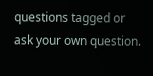questions tagged or ask your own question.